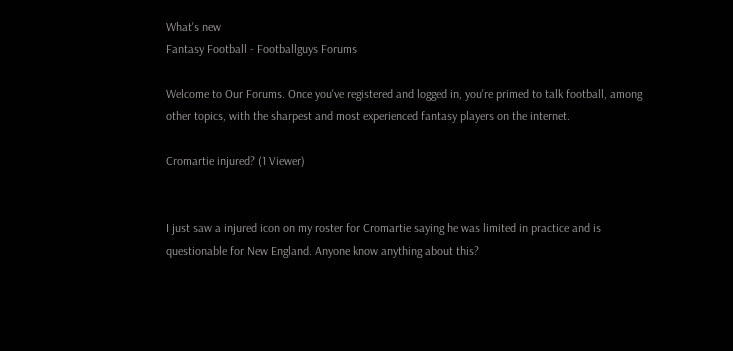What's new
Fantasy Football - Footballguys Forums

Welcome to Our Forums. Once you've registered and logged in, you're primed to talk football, among other topics, with the sharpest and most experienced fantasy players on the internet.

Cromartie injured? (1 Viewer)


I just saw a injured icon on my roster for Cromartie saying he was limited in practice and is questionable for New England. Anyone know anything about this?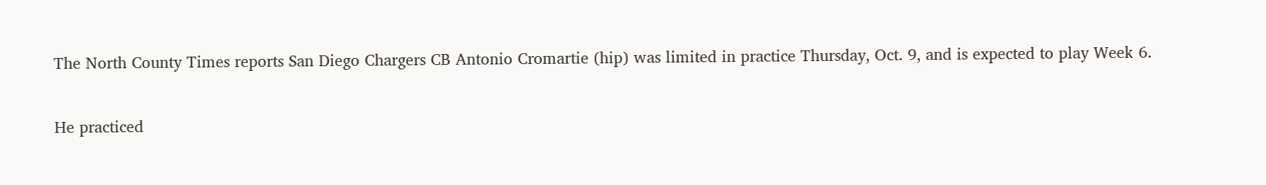The North County Times reports San Diego Chargers CB Antonio Cromartie (hip) was limited in practice Thursday, Oct. 9, and is expected to play Week 6.

He practiced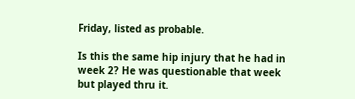Friday, listed as probable.

Is this the same hip injury that he had in week 2? He was questionable that week but played thru it.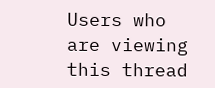Users who are viewing this thread